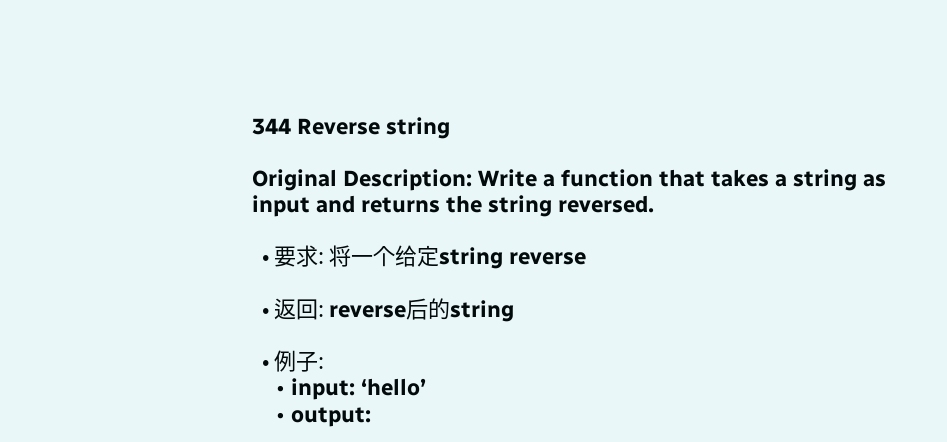344 Reverse string

Original Description: Write a function that takes a string as input and returns the string reversed.

  • 要求: 将一个给定string reverse

  • 返回: reverse后的string

  • 例子:
    • input: ‘hello’
    • output: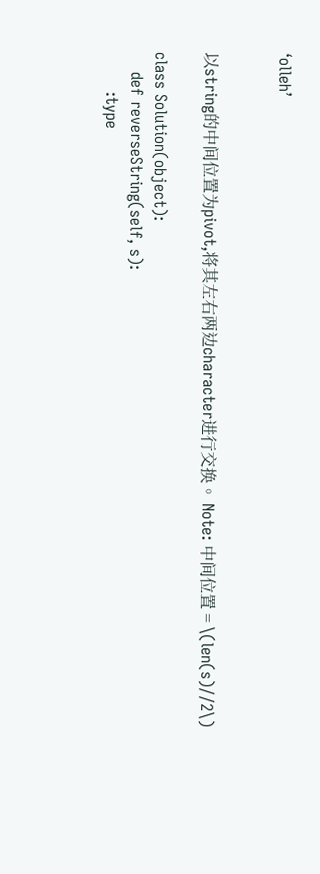‘olleh’


以string的中间位置为pivot,将其左右两边character进行交换。 Note: 中间位置 = \(len(s)//2\)

class Solution(object):
    def reverseString(self, s):
        :type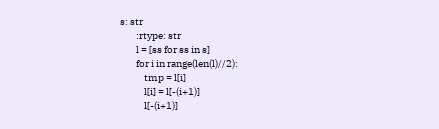s: str
        :rtype: str
        l = [ss for ss in s]
        for i in range(len(l)//2):
            tmp = l[i]
            l[i] = l[-(i+1)]
            l[-(i+1)]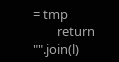= tmp
        return "".join(l)